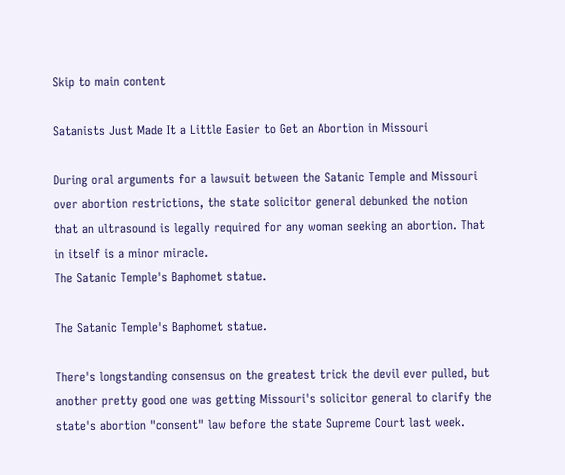Skip to main content

Satanists Just Made It a Little Easier to Get an Abortion in Missouri

During oral arguments for a lawsuit between the Satanic Temple and Missouri over abortion restrictions, the state solicitor general debunked the notion that an ultrasound is legally required for any woman seeking an abortion. That in itself is a minor miracle.
The Satanic Temple's Baphomet statue.

The Satanic Temple's Baphomet statue.

There's longstanding consensus on the greatest trick the devil ever pulled, but another pretty good one was getting Missouri's solicitor general to clarify the state's abortion "consent" law before the state Supreme Court last week.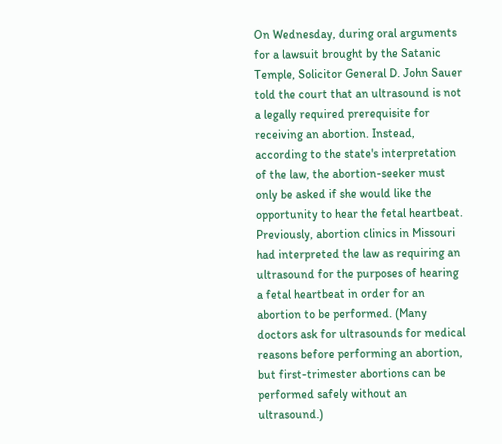On Wednesday, during oral arguments for a lawsuit brought by the Satanic Temple, Solicitor General D. John Sauer told the court that an ultrasound is not a legally required prerequisite for receiving an abortion. Instead, according to the state's interpretation of the law, the abortion-seeker must only be asked if she would like the opportunity to hear the fetal heartbeat. Previously, abortion clinics in Missouri had interpreted the law as requiring an ultrasound for the purposes of hearing a fetal heartbeat in order for an abortion to be performed. (Many doctors ask for ultrasounds for medical reasons before performing an abortion, but first-trimester abortions can be performed safely without an ultrasound.)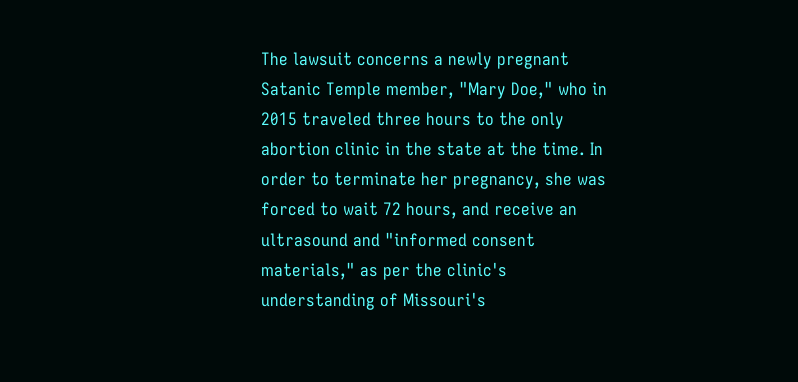The lawsuit concerns a newly pregnant Satanic Temple member, "Mary Doe," who in 2015 traveled three hours to the only abortion clinic in the state at the time. In order to terminate her pregnancy, she was forced to wait 72 hours, and receive an ultrasound and "informed consent materials," as per the clinic's understanding of Missouri's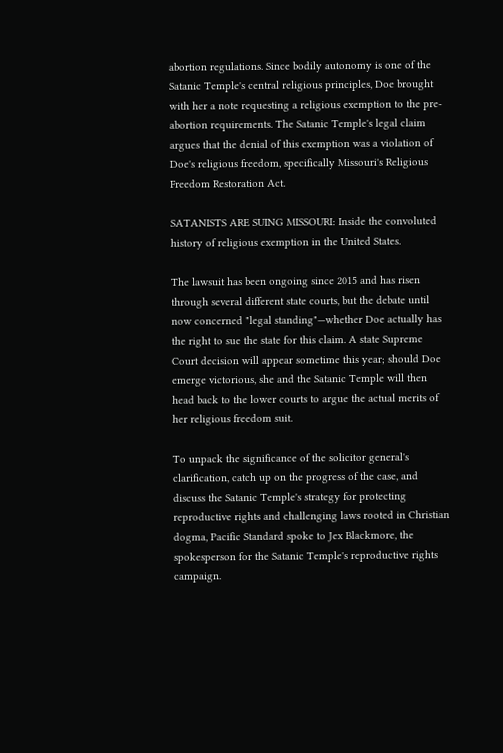abortion regulations. Since bodily autonomy is one of the Satanic Temple's central religious principles, Doe brought with her a note requesting a religious exemption to the pre-abortion requirements. The Satanic Temple's legal claim argues that the denial of this exemption was a violation of Doe's religious freedom, specifically Missouri's Religious Freedom Restoration Act.

SATANISTS ARE SUING MISSOURI: Inside the convoluted history of religious exemption in the United States.

The lawsuit has been ongoing since 2015 and has risen through several different state courts, but the debate until now concerned "legal standing"—whether Doe actually has the right to sue the state for this claim. A state Supreme Court decision will appear sometime this year; should Doe emerge victorious, she and the Satanic Temple will then head back to the lower courts to argue the actual merits of her religious freedom suit.

To unpack the significance of the solicitor general's clarification, catch up on the progress of the case, and discuss the Satanic Temple's strategy for protecting reproductive rights and challenging laws rooted in Christian dogma, Pacific Standard spoke to Jex Blackmore, the spokesperson for the Satanic Temple's reproductive rights campaign.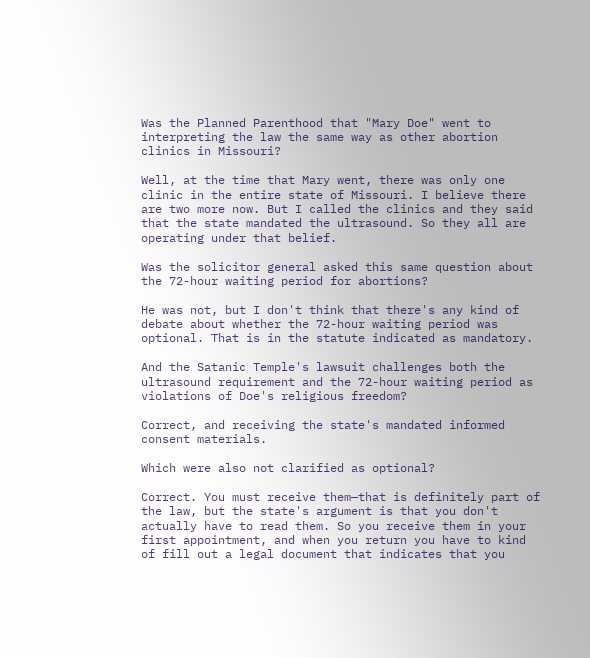Was the Planned Parenthood that "Mary Doe" went to interpreting the law the same way as other abortion clinics in Missouri?

Well, at the time that Mary went, there was only one clinic in the entire state of Missouri. I believe there are two more now. But I called the clinics and they said that the state mandated the ultrasound. So they all are operating under that belief.

Was the solicitor general asked this same question about the 72-hour waiting period for abortions?

He was not, but I don't think that there's any kind of debate about whether the 72-hour waiting period was optional. That is in the statute indicated as mandatory.

And the Satanic Temple's lawsuit challenges both the ultrasound requirement and the 72-hour waiting period as violations of Doe's religious freedom?

Correct, and receiving the state's mandated informed consent materials.

Which were also not clarified as optional?

Correct. You must receive them—that is definitely part of the law, but the state's argument is that you don't actually have to read them. So you receive them in your first appointment, and when you return you have to kind of fill out a legal document that indicates that you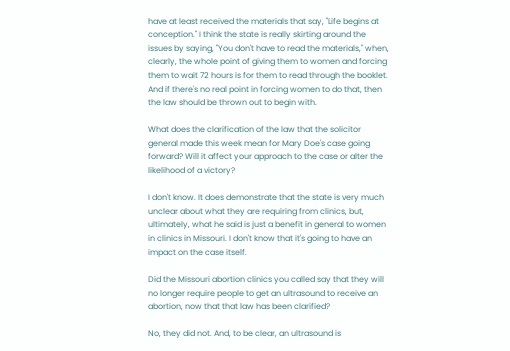have at least received the materials that say, "Life begins at conception." I think the state is really skirting around the issues by saying, "You don't have to read the materials," when, clearly, the whole point of giving them to women and forcing them to wait 72 hours is for them to read through the booklet. And if there's no real point in forcing women to do that, then the law should be thrown out to begin with.

What does the clarification of the law that the solicitor general made this week mean for Mary Doe's case going forward? Will it affect your approach to the case or alter the likelihood of a victory?

I don't know. It does demonstrate that the state is very much unclear about what they are requiring from clinics, but, ultimately, what he said is just a benefit in general to women in clinics in Missouri. I don't know that it's going to have an impact on the case itself.

Did the Missouri abortion clinics you called say that they will no longer require people to get an ultrasound to receive an abortion, now that that law has been clarified?

No, they did not. And, to be clear, an ultrasound is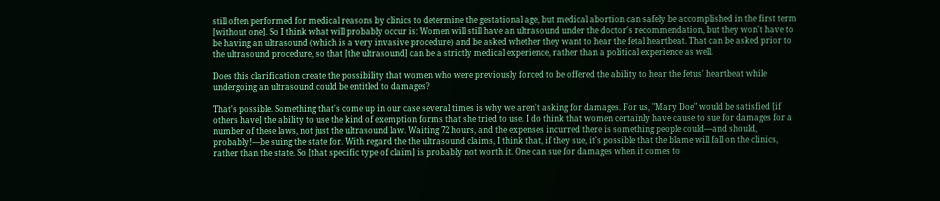still often performed for medical reasons by clinics to determine the gestational age, but medical abortion can safely be accomplished in the first term [without one]. So I think what will probably occur is: Women will still have an ultrasound under the doctor's recommendation, but they won't have to be having an ultrasound (which is a very invasive procedure) and be asked whether they want to hear the fetal heartbeat. That can be asked prior to the ultrasound procedure, so that [the ultrasound] can be a strictly medical experience, rather than a political experience as well.

Does this clarification create the possibility that women who were previously forced to be offered the ability to hear the fetus' heartbeat while undergoing an ultrasound could be entitled to damages?

That's possible. Something that's come up in our case several times is why we aren't asking for damages. For us, "Mary Doe" would be satisfied [if others have] the ability to use the kind of exemption forms that she tried to use. I do think that women certainly have cause to sue for damages for a number of these laws, not just the ultrasound law. Waiting 72 hours, and the expenses incurred there is something people could—and should, probably!—be suing the state for. With regard the the ultrasound claims, I think that, if they sue, it's possible that the blame will fall on the clinics, rather than the state. So [that specific type of claim] is probably not worth it. One can sue for damages when it comes to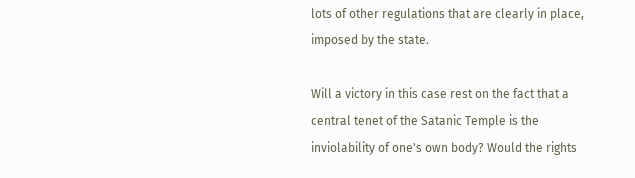lots of other regulations that are clearly in place, imposed by the state.

Will a victory in this case rest on the fact that a central tenet of the Satanic Temple is the inviolability of one's own body? Would the rights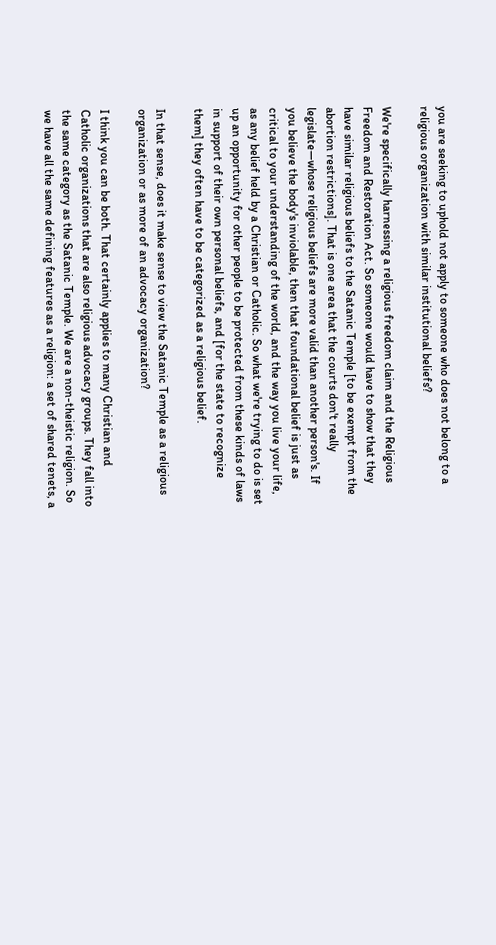you are seeking to uphold not apply to someone who does not belong to a religious organization with similar institutional beliefs?

We're specifically harnessing a religious freedom claim and the Religious Freedom and Restoration Act. So someone would have to show that they have similar religious beliefs to the Satanic Temple [to be exempt from the abortion restrictions]. That is one area that the courts don't really legislate—whose religious beliefs are more valid than another person's. If you believe the body's inviolable, then that foundational belief is just as critical to your understanding of the world, and the way you live your life, as any belief held by a Christian or Catholic. So what we're trying to do is set up an opportunity for other people to be protected from these kinds of laws in support of their own personal beliefs, and [for the state to recognize them] they often have to be categorized as a religious belief.

In that sense, does it make sense to view the Satanic Temple as a religious organization or as more of an advocacy organization?

I think you can be both. That certainly applies to many Christian and Catholic organizations that are also religious advocacy groups. They fall into the same category as the Satanic Temple. We are a non-theistic religion. So we have all the same defining features as a religion: a set of shared tenets, a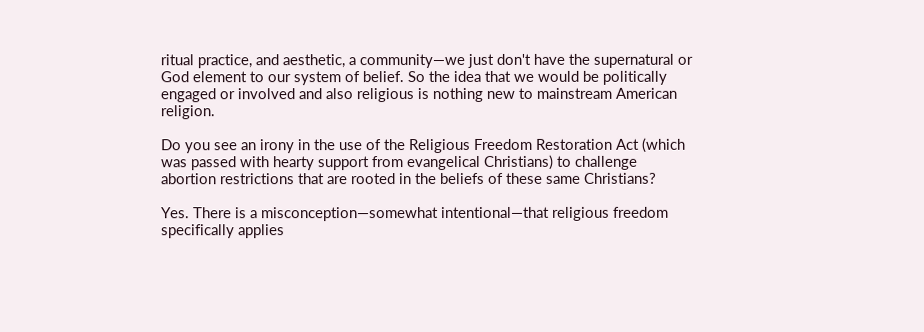ritual practice, and aesthetic, a community—we just don't have the supernatural or God element to our system of belief. So the idea that we would be politically engaged or involved and also religious is nothing new to mainstream American religion.

Do you see an irony in the use of the Religious Freedom Restoration Act (which was passed with hearty support from evangelical Christians) to challenge abortion restrictions that are rooted in the beliefs of these same Christians?

Yes. There is a misconception—somewhat intentional—that religious freedom specifically applies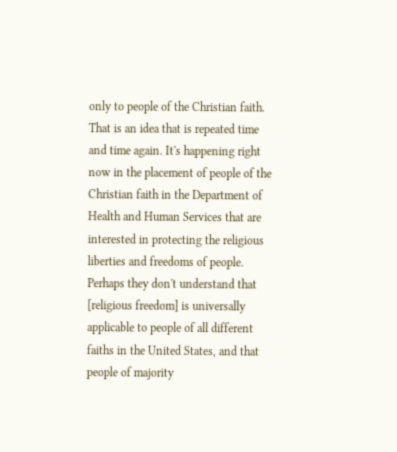only to people of the Christian faith. That is an idea that is repeated time and time again. It's happening right now in the placement of people of the Christian faith in the Department of Health and Human Services that are interested in protecting the religious liberties and freedoms of people. Perhaps they don't understand that [religious freedom] is universally applicable to people of all different faiths in the United States, and that people of majority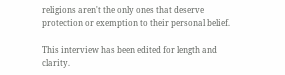religions aren't the only ones that deserve protection or exemption to their personal belief.

This interview has been edited for length and clarity.